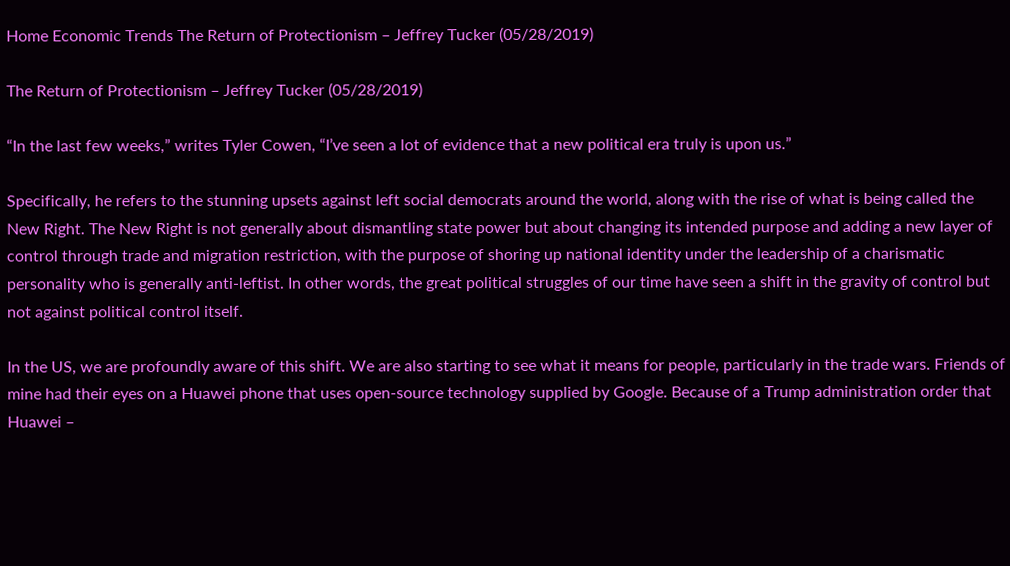Home Economic Trends The Return of Protectionism – Jeffrey Tucker (05/28/2019)

The Return of Protectionism – Jeffrey Tucker (05/28/2019)

“In the last few weeks,” writes Tyler Cowen, “I’ve seen a lot of evidence that a new political era truly is upon us.”

Specifically, he refers to the stunning upsets against left social democrats around the world, along with the rise of what is being called the New Right. The New Right is not generally about dismantling state power but about changing its intended purpose and adding a new layer of control through trade and migration restriction, with the purpose of shoring up national identity under the leadership of a charismatic personality who is generally anti-leftist. In other words, the great political struggles of our time have seen a shift in the gravity of control but not against political control itself.

In the US, we are profoundly aware of this shift. We are also starting to see what it means for people, particularly in the trade wars. Friends of mine had their eyes on a Huawei phone that uses open-source technology supplied by Google. Because of a Trump administration order that Huawei –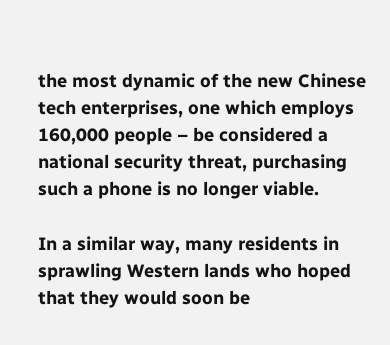the most dynamic of the new Chinese tech enterprises, one which employs 160,000 people – be considered a national security threat, purchasing such a phone is no longer viable.

In a similar way, many residents in sprawling Western lands who hoped that they would soon be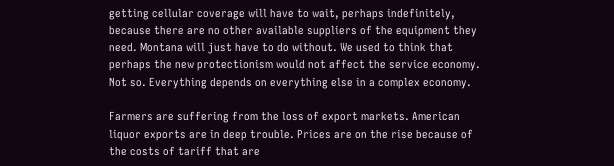getting cellular coverage will have to wait, perhaps indefinitely, because there are no other available suppliers of the equipment they need. Montana will just have to do without. We used to think that perhaps the new protectionism would not affect the service economy. Not so. Everything depends on everything else in a complex economy.

Farmers are suffering from the loss of export markets. American liquor exports are in deep trouble. Prices are on the rise because of the costs of tariff that are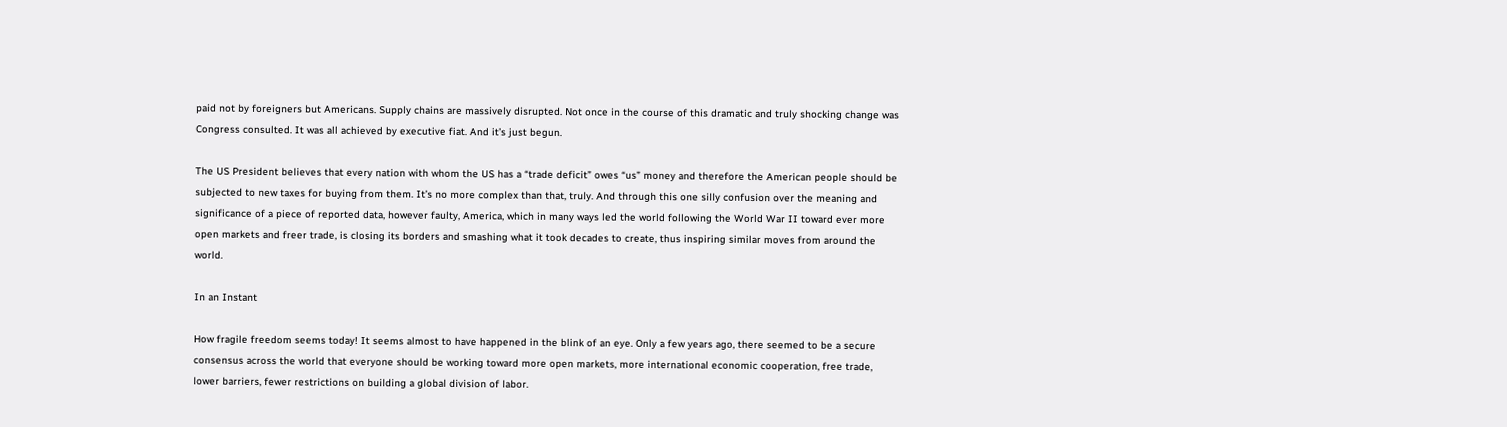paid not by foreigners but Americans. Supply chains are massively disrupted. Not once in the course of this dramatic and truly shocking change was Congress consulted. It was all achieved by executive fiat. And it’s just begun.

The US President believes that every nation with whom the US has a “trade deficit” owes “us” money and therefore the American people should be subjected to new taxes for buying from them. It’s no more complex than that, truly. And through this one silly confusion over the meaning and significance of a piece of reported data, however faulty, America, which in many ways led the world following the World War II toward ever more open markets and freer trade, is closing its borders and smashing what it took decades to create, thus inspiring similar moves from around the world.

In an Instant

How fragile freedom seems today! It seems almost to have happened in the blink of an eye. Only a few years ago, there seemed to be a secure consensus across the world that everyone should be working toward more open markets, more international economic cooperation, free trade, lower barriers, fewer restrictions on building a global division of labor.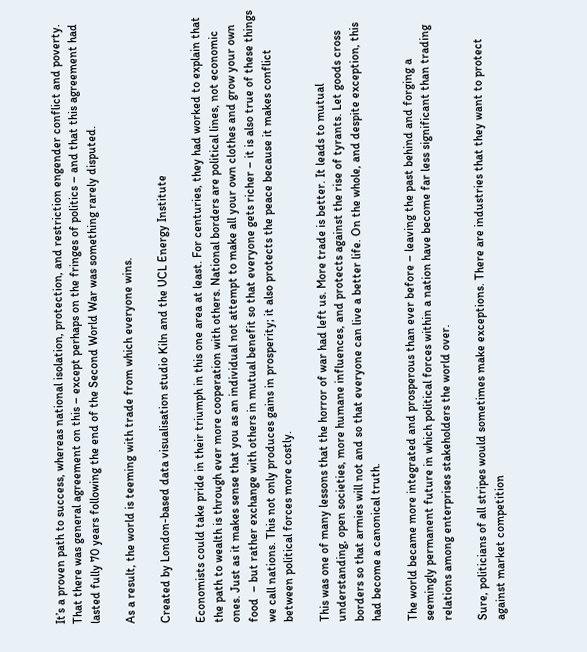It’s a proven path to success, whereas national isolation, protection, and restriction engender conflict and poverty. That there was general agreement on this – except perhaps on the fringes of politics – and that this agreement had lasted fully 70 years following the end of the Second World War was something rarely disputed.

As a result, the world is teeming with trade from which everyone wins.

Created by London-based data visualisation studio Kiln and the UCL Energy Institute

Economists could take pride in their triumph in this one area at least. For centuries, they had worked to explain that the path to wealth is through ever more cooperation with others. National borders are political lines, not economic ones. Just as it makes sense that you as an individual not attempt to make all your own clothes and grow your own food  – but rather exchange with others in mutual benefit so that everyone gets richer – it is also true of these things we call nations. This not only produces gains in prosperity; it also protects the peace because it makes conflict between political forces more costly.

This was one of many lessons that the horror of war had left us. More trade is better. It leads to mutual understanding, open societies, more humane influences, and protects against the rise of tyrants. Let goods cross borders so that armies will not and so that everyone can live a better life. On the whole, and despite exception, this had become a canonical truth.

The world became more integrated and prosperous than ever before – leaving the past behind and forging a seemingly permanent future in which political forces within a nation have become far less significant than trading relations among enterprises stakeholders the world over.

Sure, politicians of all stripes would sometimes make exceptions. There are industries that they want to protect against market competition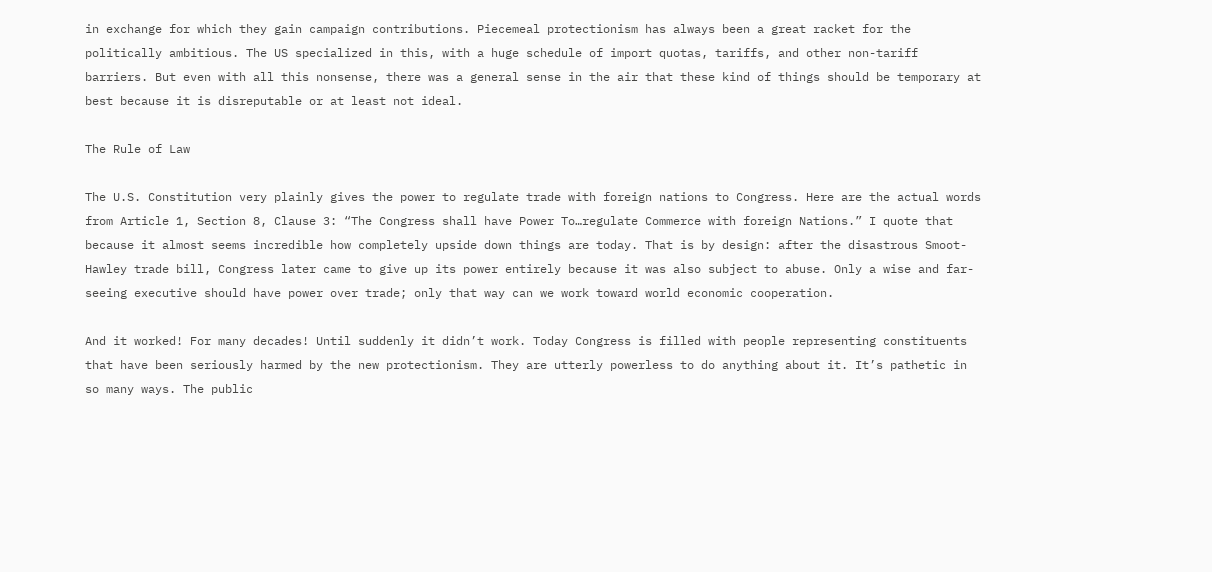in exchange for which they gain campaign contributions. Piecemeal protectionism has always been a great racket for the politically ambitious. The US specialized in this, with a huge schedule of import quotas, tariffs, and other non-tariff barriers. But even with all this nonsense, there was a general sense in the air that these kind of things should be temporary at best because it is disreputable or at least not ideal.

The Rule of Law

The U.S. Constitution very plainly gives the power to regulate trade with foreign nations to Congress. Here are the actual words from Article 1, Section 8, Clause 3: “The Congress shall have Power To…regulate Commerce with foreign Nations.” I quote that because it almost seems incredible how completely upside down things are today. That is by design: after the disastrous Smoot-Hawley trade bill, Congress later came to give up its power entirely because it was also subject to abuse. Only a wise and far-seeing executive should have power over trade; only that way can we work toward world economic cooperation.

And it worked! For many decades! Until suddenly it didn’t work. Today Congress is filled with people representing constituents  that have been seriously harmed by the new protectionism. They are utterly powerless to do anything about it. It’s pathetic in so many ways. The public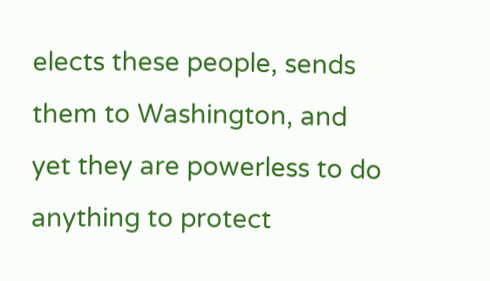elects these people, sends them to Washington, and yet they are powerless to do anything to protect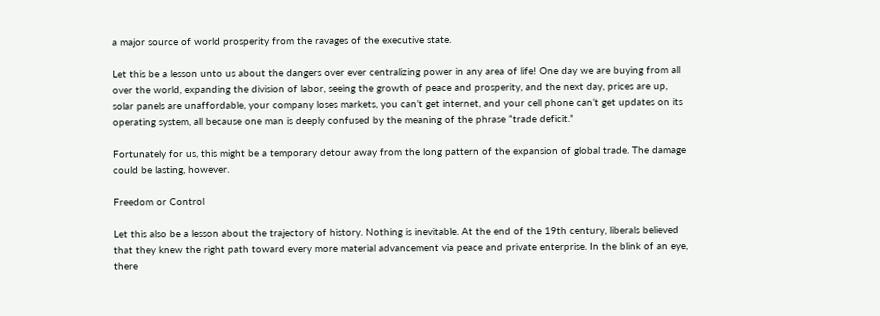a major source of world prosperity from the ravages of the executive state.

Let this be a lesson unto us about the dangers over ever centralizing power in any area of life! One day we are buying from all over the world, expanding the division of labor, seeing the growth of peace and prosperity, and the next day, prices are up, solar panels are unaffordable, your company loses markets, you can’t get internet, and your cell phone can’t get updates on its operating system, all because one man is deeply confused by the meaning of the phrase “trade deficit.”

Fortunately for us, this might be a temporary detour away from the long pattern of the expansion of global trade. The damage could be lasting, however.

Freedom or Control

Let this also be a lesson about the trajectory of history. Nothing is inevitable. At the end of the 19th century, liberals believed that they knew the right path toward every more material advancement via peace and private enterprise. In the blink of an eye, there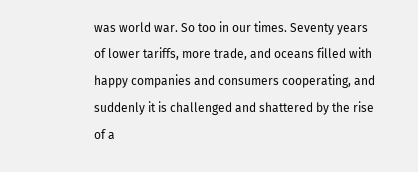was world war. So too in our times. Seventy years of lower tariffs, more trade, and oceans filled with happy companies and consumers cooperating, and suddenly it is challenged and shattered by the rise of a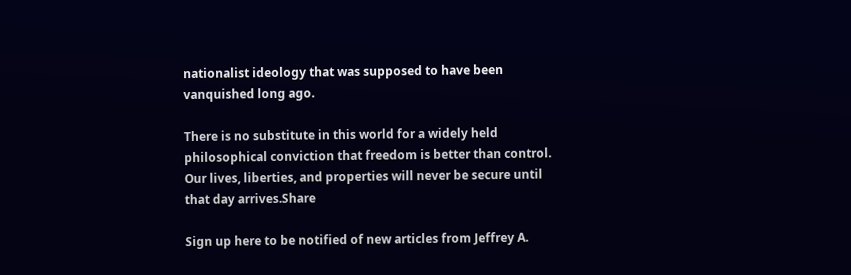nationalist ideology that was supposed to have been vanquished long ago.

There is no substitute in this world for a widely held philosophical conviction that freedom is better than control. Our lives, liberties, and properties will never be secure until that day arrives.Share

Sign up here to be notified of new articles from Jeffrey A.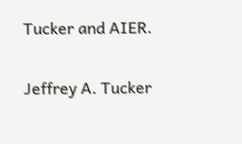Tucker and AIER.

Jeffrey A. Tucker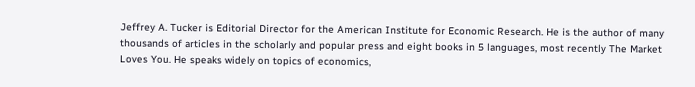Jeffrey A. Tucker is Editorial Director for the American Institute for Economic Research. He is the author of many thousands of articles in the scholarly and popular press and eight books in 5 languages, most recently The Market Loves You. He speaks widely on topics of economics,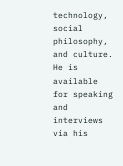technology, social philosophy, and culture. He is available for speaking and interviews via his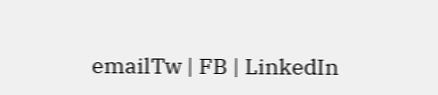emailTw | FB | LinkedIn